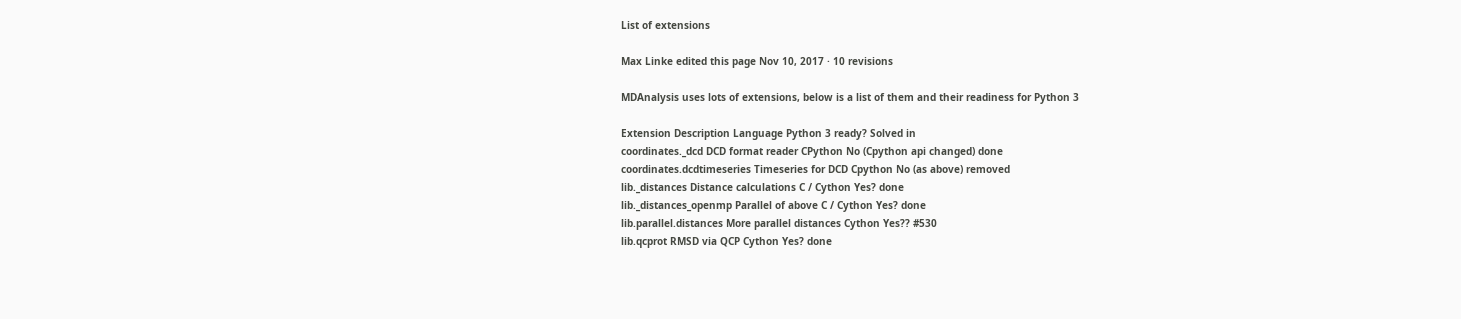List of extensions

Max Linke edited this page Nov 10, 2017 · 10 revisions

MDAnalysis uses lots of extensions, below is a list of them and their readiness for Python 3

Extension Description Language Python 3 ready? Solved in
coordinates._dcd DCD format reader CPython No (Cpython api changed) done
coordinates.dcdtimeseries Timeseries for DCD Cpython No (as above) removed
lib._distances Distance calculations C / Cython Yes? done
lib._distances_openmp Parallel of above C / Cython Yes? done
lib.parallel.distances More parallel distances Cython Yes?? #530
lib.qcprot RMSD via QCP Cython Yes? done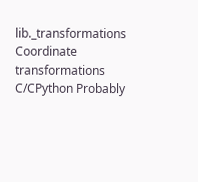lib._transformations Coordinate transformations C/CPython Probably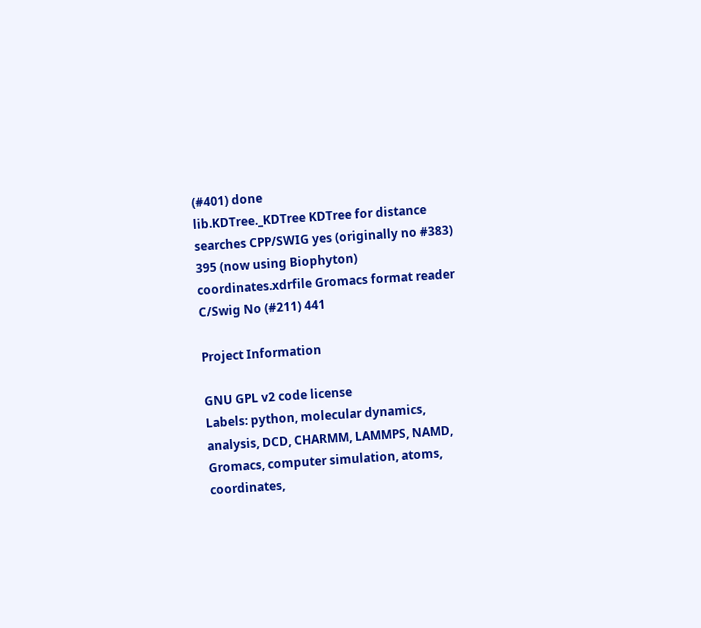(#401) done
lib.KDTree._KDTree KDTree for distance searches CPP/SWIG yes (originally no #383) 395 (now using Biophyton)
coordinates.xdrfile Gromacs format reader C/Swig No (#211) 441

Project Information

GNU GPL v2 code license
Labels: python, molecular dynamics, analysis, DCD, CHARMM, LAMMPS, NAMD, Gromacs, computer simulation, atoms, coordinates,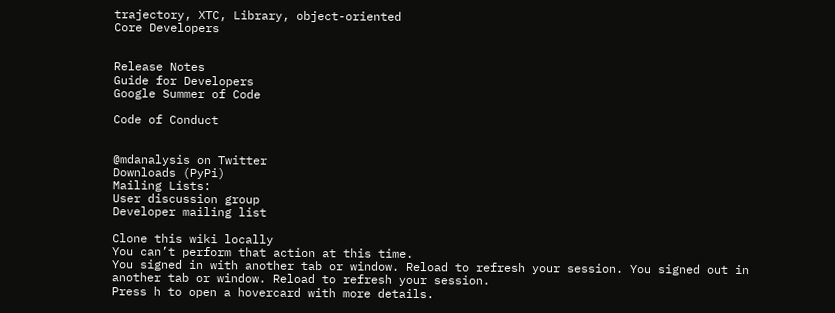trajectory, XTC, Library, object-oriented
Core Developers


Release Notes
Guide for Developers
Google Summer of Code

Code of Conduct


@mdanalysis on Twitter
Downloads (PyPi)
Mailing Lists:
User discussion group
Developer mailing list

Clone this wiki locally
You can’t perform that action at this time.
You signed in with another tab or window. Reload to refresh your session. You signed out in another tab or window. Reload to refresh your session.
Press h to open a hovercard with more details.